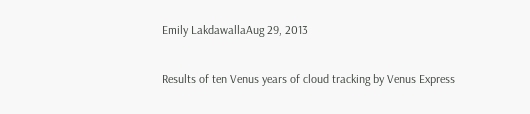Emily LakdawallaAug 29, 2013

Results of ten Venus years of cloud tracking by Venus Express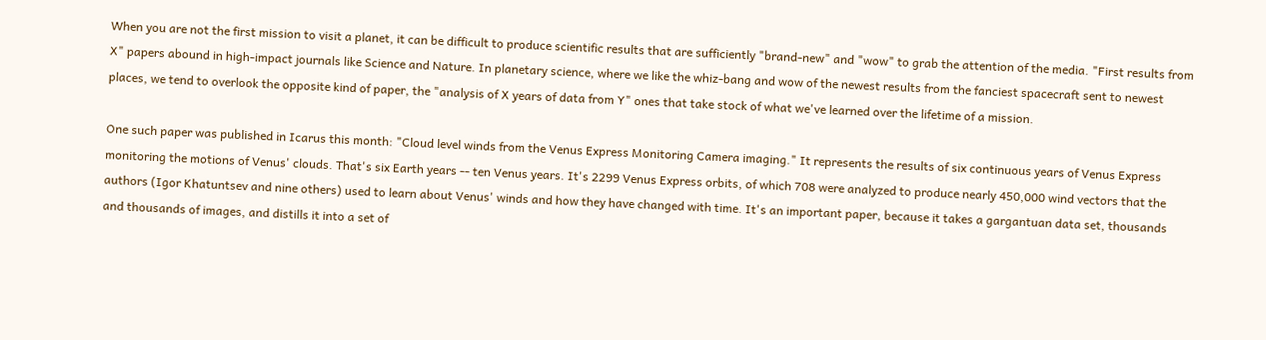When you are not the first mission to visit a planet, it can be difficult to produce scientific results that are sufficiently "brand-new" and "wow" to grab the attention of the media. "First results from X" papers abound in high-impact journals like Science and Nature. In planetary science, where we like the whiz-bang and wow of the newest results from the fanciest spacecraft sent to newest places, we tend to overlook the opposite kind of paper, the "analysis of X years of data from Y" ones that take stock of what we've learned over the lifetime of a mission.

One such paper was published in Icarus this month: "Cloud level winds from the Venus Express Monitoring Camera imaging." It represents the results of six continuous years of Venus Express monitoring the motions of Venus' clouds. That's six Earth years -- ten Venus years. It's 2299 Venus Express orbits, of which 708 were analyzed to produce nearly 450,000 wind vectors that the authors (Igor Khatuntsev and nine others) used to learn about Venus' winds and how they have changed with time. It's an important paper, because it takes a gargantuan data set, thousands and thousands of images, and distills it into a set of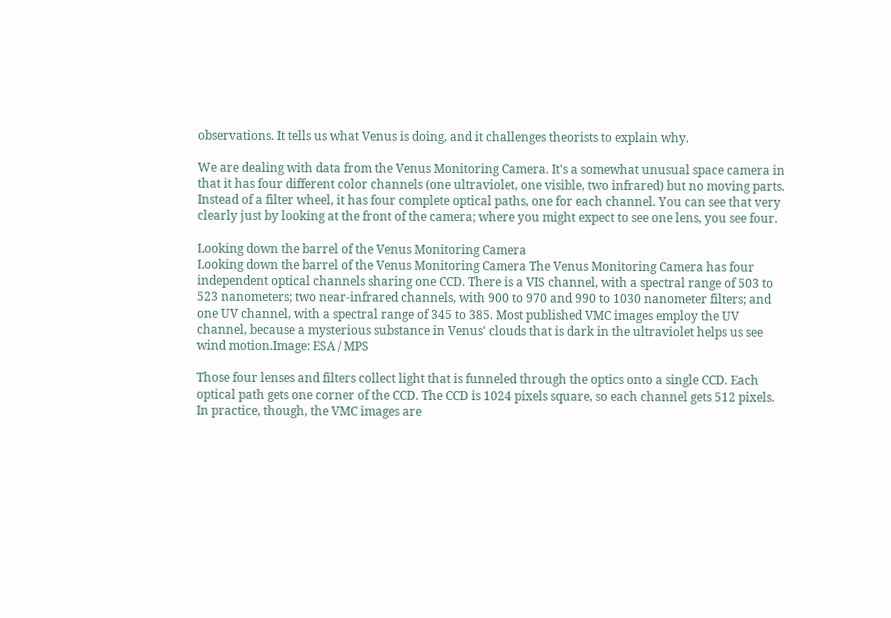observations. It tells us what Venus is doing, and it challenges theorists to explain why.

We are dealing with data from the Venus Monitoring Camera. It's a somewhat unusual space camera in that it has four different color channels (one ultraviolet, one visible, two infrared) but no moving parts. Instead of a filter wheel, it has four complete optical paths, one for each channel. You can see that very clearly just by looking at the front of the camera; where you might expect to see one lens, you see four.

Looking down the barrel of the Venus Monitoring Camera
Looking down the barrel of the Venus Monitoring Camera The Venus Monitoring Camera has four independent optical channels sharing one CCD. There is a VIS channel, with a spectral range of 503 to 523 nanometers; two near-infrared channels, with 900 to 970 and 990 to 1030 nanometer filters; and one UV channel, with a spectral range of 345 to 385. Most published VMC images employ the UV channel, because a mysterious substance in Venus' clouds that is dark in the ultraviolet helps us see wind motion.Image: ESA / MPS

Those four lenses and filters collect light that is funneled through the optics onto a single CCD. Each optical path gets one corner of the CCD. The CCD is 1024 pixels square, so each channel gets 512 pixels. In practice, though, the VMC images are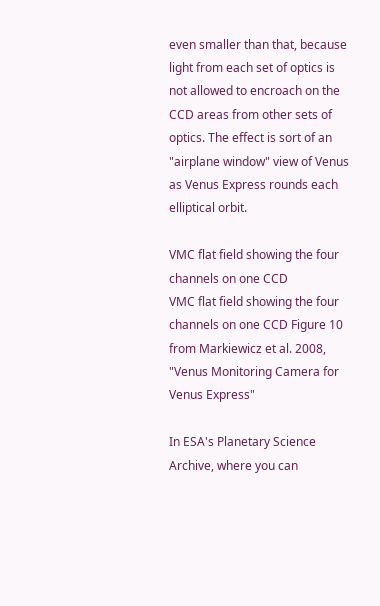even smaller than that, because light from each set of optics is not allowed to encroach on the CCD areas from other sets of optics. The effect is sort of an "airplane window" view of Venus as Venus Express rounds each elliptical orbit.

VMC flat field showing the four channels on one CCD
VMC flat field showing the four channels on one CCD Figure 10 from Markiewicz et al. 2008, "Venus Monitoring Camera for Venus Express"

In ESA's Planetary Science Archive, where you can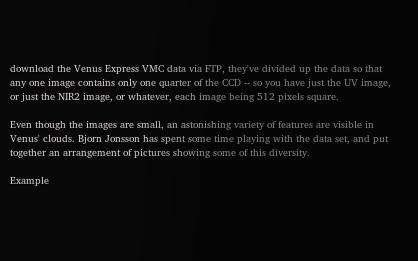download the Venus Express VMC data via FTP, they've divided up the data so that any one image contains only one quarter of the CCD -- so you have just the UV image, or just the NIR2 image, or whatever, each image being 512 pixels square.

Even though the images are small, an astonishing variety of features are visible in Venus' clouds. Bjorn Jonsson has spent some time playing with the data set, and put together an arrangement of pictures showing some of this diversity.

Example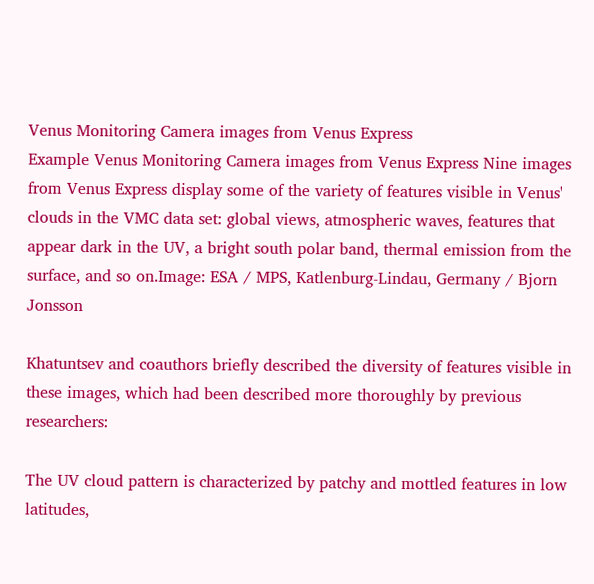Venus Monitoring Camera images from Venus Express
Example Venus Monitoring Camera images from Venus Express Nine images from Venus Express display some of the variety of features visible in Venus' clouds in the VMC data set: global views, atmospheric waves, features that appear dark in the UV, a bright south polar band, thermal emission from the surface, and so on.Image: ESA / MPS, Katlenburg-Lindau, Germany / Bjorn Jonsson

Khatuntsev and coauthors briefly described the diversity of features visible in these images, which had been described more thoroughly by previous researchers:

The UV cloud pattern is characterized by patchy and mottled features in low latitudes,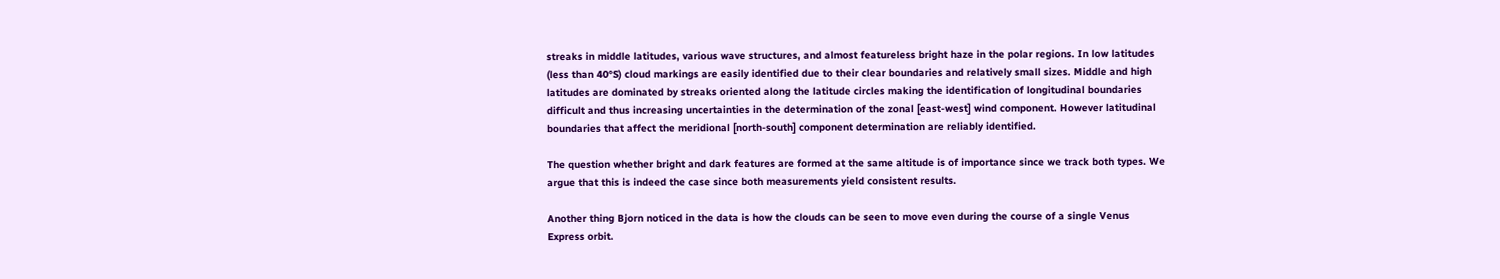streaks in middle latitudes, various wave structures, and almost featureless bright haze in the polar regions. In low latitudes (less than 40°S) cloud markings are easily identified due to their clear boundaries and relatively small sizes. Middle and high latitudes are dominated by streaks oriented along the latitude circles making the identification of longitudinal boundaries difficult and thus increasing uncertainties in the determination of the zonal [east-west] wind component. However latitudinal boundaries that affect the meridional [north-south] component determination are reliably identified.

The question whether bright and dark features are formed at the same altitude is of importance since we track both types. We argue that this is indeed the case since both measurements yield consistent results.

Another thing Bjorn noticed in the data is how the clouds can be seen to move even during the course of a single Venus Express orbit.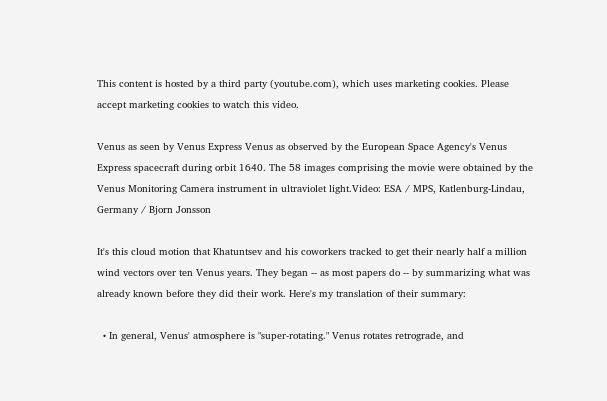This content is hosted by a third party (youtube.com), which uses marketing cookies. Please accept marketing cookies to watch this video.

Venus as seen by Venus Express Venus as observed by the European Space Agency's Venus Express spacecraft during orbit 1640. The 58 images comprising the movie were obtained by the Venus Monitoring Camera instrument in ultraviolet light.Video: ESA / MPS, Katlenburg-Lindau, Germany / Bjorn Jonsson

It's this cloud motion that Khatuntsev and his coworkers tracked to get their nearly half a million wind vectors over ten Venus years. They began -- as most papers do -- by summarizing what was already known before they did their work. Here's my translation of their summary:

  • In general, Venus' atmosphere is "super-rotating." Venus rotates retrograde, and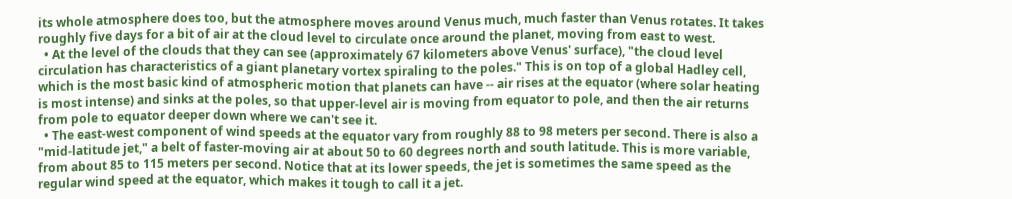its whole atmosphere does too, but the atmosphere moves around Venus much, much faster than Venus rotates. It takes roughly five days for a bit of air at the cloud level to circulate once around the planet, moving from east to west.
  • At the level of the clouds that they can see (approximately 67 kilometers above Venus' surface), "the cloud level circulation has characteristics of a giant planetary vortex spiraling to the poles." This is on top of a global Hadley cell, which is the most basic kind of atmospheric motion that planets can have -- air rises at the equator (where solar heating is most intense) and sinks at the poles, so that upper-level air is moving from equator to pole, and then the air returns from pole to equator deeper down where we can't see it.
  • The east-west component of wind speeds at the equator vary from roughly 88 to 98 meters per second. There is also a "mid-latitude jet," a belt of faster-moving air at about 50 to 60 degrees north and south latitude. This is more variable, from about 85 to 115 meters per second. Notice that at its lower speeds, the jet is sometimes the same speed as the regular wind speed at the equator, which makes it tough to call it a jet.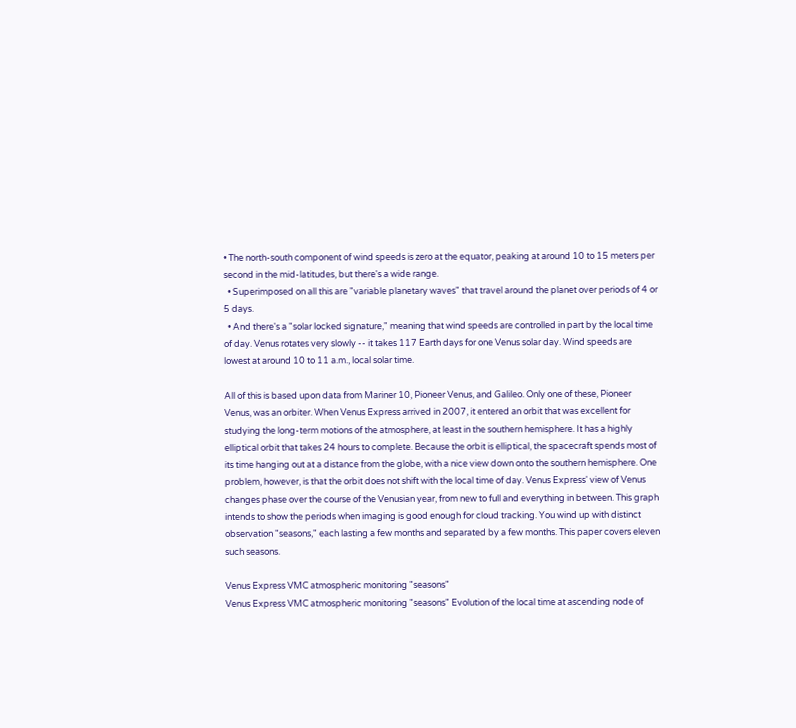• The north-south component of wind speeds is zero at the equator, peaking at around 10 to 15 meters per second in the mid-latitudes, but there's a wide range.
  • Superimposed on all this are "variable planetary waves" that travel around the planet over periods of 4 or 5 days.
  • And there's a "solar locked signature," meaning that wind speeds are controlled in part by the local time of day. Venus rotates very slowly -- it takes 117 Earth days for one Venus solar day. Wind speeds are lowest at around 10 to 11 a.m., local solar time.

All of this is based upon data from Mariner 10, Pioneer Venus, and Galileo. Only one of these, Pioneer Venus, was an orbiter. When Venus Express arrived in 2007, it entered an orbit that was excellent for studying the long-term motions of the atmosphere, at least in the southern hemisphere. It has a highly elliptical orbit that takes 24 hours to complete. Because the orbit is elliptical, the spacecraft spends most of its time hanging out at a distance from the globe, with a nice view down onto the southern hemisphere. One problem, however, is that the orbit does not shift with the local time of day. Venus Express' view of Venus changes phase over the course of the Venusian year, from new to full and everything in between. This graph intends to show the periods when imaging is good enough for cloud tracking. You wind up with distinct observation "seasons," each lasting a few months and separated by a few months. This paper covers eleven such seasons.

Venus Express VMC atmospheric monitoring "seasons"
Venus Express VMC atmospheric monitoring "seasons" Evolution of the local time at ascending node of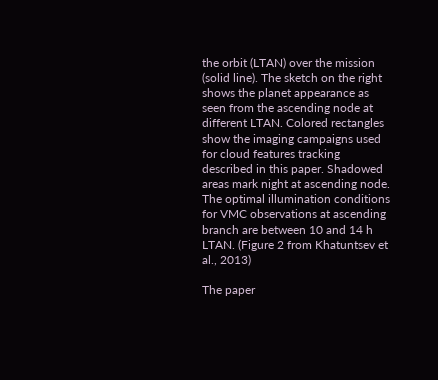the orbit (LTAN) over the mission (solid line). The sketch on the right shows the planet appearance as seen from the ascending node at different LTAN. Colored rectangles show the imaging campaigns used for cloud features tracking described in this paper. Shadowed areas mark night at ascending node. The optimal illumination conditions for VMC observations at ascending branch are between 10 and 14 h LTAN. (Figure 2 from Khatuntsev et al., 2013)

The paper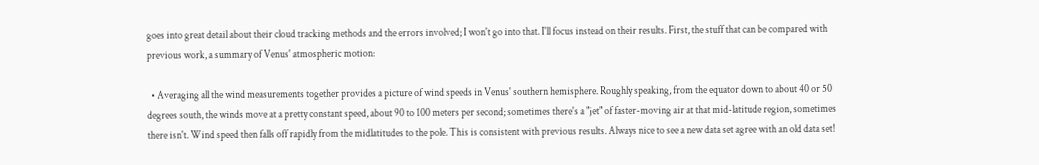goes into great detail about their cloud tracking methods and the errors involved; I won't go into that. I'll focus instead on their results. First, the stuff that can be compared with previous work, a summary of Venus' atmospheric motion:

  • Averaging all the wind measurements together provides a picture of wind speeds in Venus' southern hemisphere. Roughly speaking, from the equator down to about 40 or 50 degrees south, the winds move at a pretty constant speed, about 90 to 100 meters per second; sometimes there's a "jet" of faster-moving air at that mid-latitude region, sometimes there isn't. Wind speed then falls off rapidly from the midlatitudes to the pole. This is consistent with previous results. Always nice to see a new data set agree with an old data set!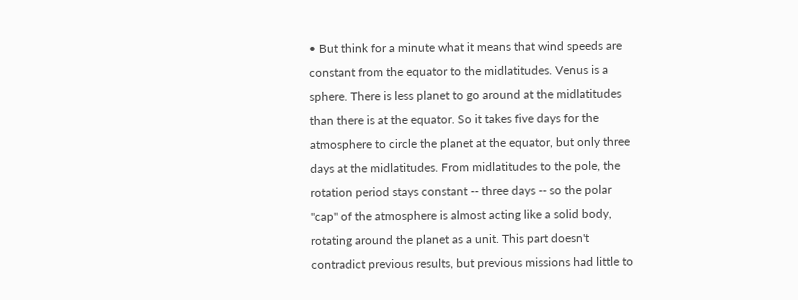• But think for a minute what it means that wind speeds are constant from the equator to the midlatitudes. Venus is a sphere. There is less planet to go around at the midlatitudes than there is at the equator. So it takes five days for the atmosphere to circle the planet at the equator, but only three days at the midlatitudes. From midlatitudes to the pole, the rotation period stays constant -- three days -- so the polar "cap" of the atmosphere is almost acting like a solid body, rotating around the planet as a unit. This part doesn't contradict previous results, but previous missions had little to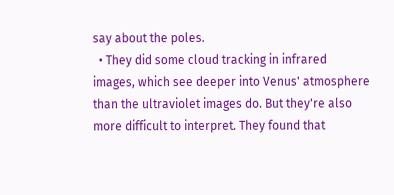say about the poles.
  • They did some cloud tracking in infrared images, which see deeper into Venus' atmosphere than the ultraviolet images do. But they're also more difficult to interpret. They found that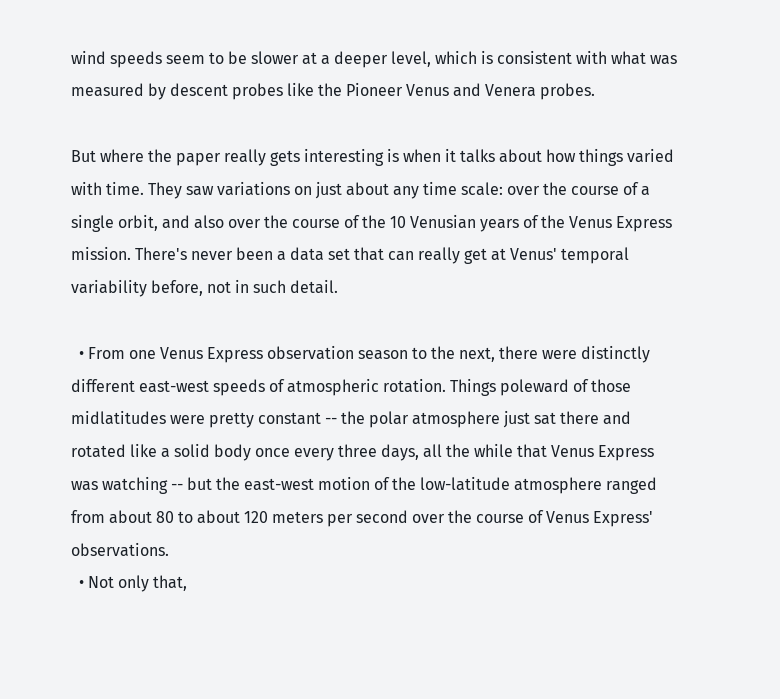wind speeds seem to be slower at a deeper level, which is consistent with what was measured by descent probes like the Pioneer Venus and Venera probes.

But where the paper really gets interesting is when it talks about how things varied with time. They saw variations on just about any time scale: over the course of a single orbit, and also over the course of the 10 Venusian years of the Venus Express mission. There's never been a data set that can really get at Venus' temporal variability before, not in such detail.

  • From one Venus Express observation season to the next, there were distinctly different east-west speeds of atmospheric rotation. Things poleward of those midlatitudes were pretty constant -- the polar atmosphere just sat there and rotated like a solid body once every three days, all the while that Venus Express was watching -- but the east-west motion of the low-latitude atmosphere ranged from about 80 to about 120 meters per second over the course of Venus Express' observations.
  • Not only that,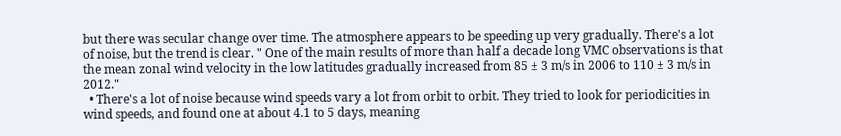but there was secular change over time. The atmosphere appears to be speeding up very gradually. There's a lot of noise, but the trend is clear. " One of the main results of more than half a decade long VMC observations is that the mean zonal wind velocity in the low latitudes gradually increased from 85 ± 3 m/s in 2006 to 110 ± 3 m/s in 2012."
  • There's a lot of noise because wind speeds vary a lot from orbit to orbit. They tried to look for periodicities in wind speeds, and found one at about 4.1 to 5 days, meaning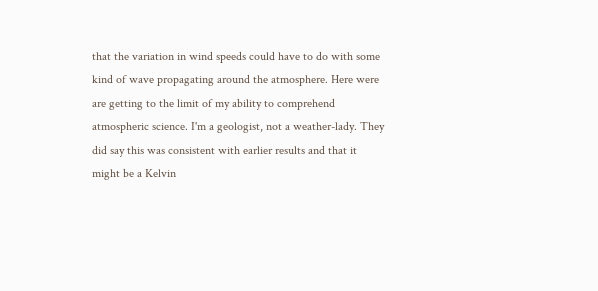that the variation in wind speeds could have to do with some kind of wave propagating around the atmosphere. Here were are getting to the limit of my ability to comprehend atmospheric science. I'm a geologist, not a weather-lady. They did say this was consistent with earlier results and that it might be a Kelvin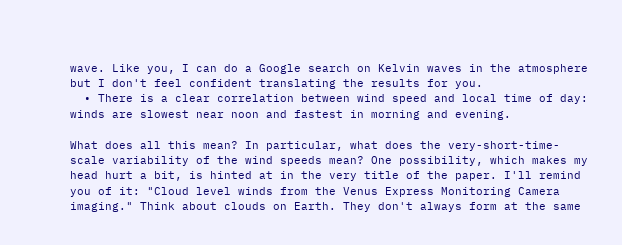wave. Like you, I can do a Google search on Kelvin waves in the atmosphere but I don't feel confident translating the results for you.
  • There is a clear correlation between wind speed and local time of day: winds are slowest near noon and fastest in morning and evening.

What does all this mean? In particular, what does the very-short-time-scale variability of the wind speeds mean? One possibility, which makes my head hurt a bit, is hinted at in the very title of the paper. I'll remind you of it: "Cloud level winds from the Venus Express Monitoring Camera imaging." Think about clouds on Earth. They don't always form at the same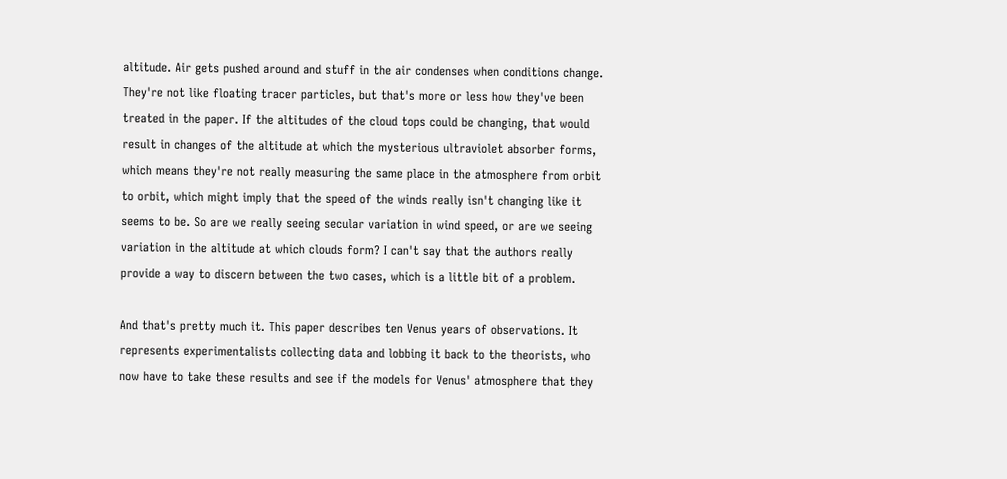altitude. Air gets pushed around and stuff in the air condenses when conditions change. They're not like floating tracer particles, but that's more or less how they've been treated in the paper. If the altitudes of the cloud tops could be changing, that would result in changes of the altitude at which the mysterious ultraviolet absorber forms, which means they're not really measuring the same place in the atmosphere from orbit to orbit, which might imply that the speed of the winds really isn't changing like it seems to be. So are we really seeing secular variation in wind speed, or are we seeing variation in the altitude at which clouds form? I can't say that the authors really provide a way to discern between the two cases, which is a little bit of a problem.

And that's pretty much it. This paper describes ten Venus years of observations. It represents experimentalists collecting data and lobbing it back to the theorists, who now have to take these results and see if the models for Venus' atmosphere that they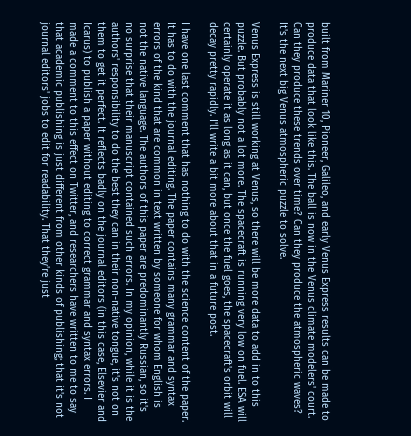built from Mariner 10, Pioneer, Galileo, and early Venus Express results can be made to produce data that look like this. The ball is now in the Venus climate modelers' court. Can they produce these trends over time? Can they produce the atmospheric waves? It's the next big Venus atmospheric puzzle to solve.

Venus Express is still working at Venus, so there will be more data to add in to this puzzle. But probably not a lot more. The spacecraft is running very low on fuel. ESA will certainly operate it as long as it can, but once the fuel goes, the spacecraft's orbit will decay pretty rapidly. I'll write a bit more about that in a future post.

I have one last comment that has nothing to do with the science content of the paper. It has to do with the journal editing. The paper contains many grammar and syntax errors of the kind that are common in text written by someone for whom English is not the native language. The authors of this paper are predominantly Russian, so it's no surprise that their manuscript contained such errors. In my opinion, while it is the authors' responsibility to do the best they can in their non-native tongue, it's not on them to get it perfect. It reflects badly on the journal editors (in this case, Elsevier and Icarus) to publish a paper without editing to correct grammar and syntax errors. I made a comment to this effect on Twitter, and researchers have written to me to say that academic publishing is just different from other kinds of publishing; that it's not journal editors' jobs to edit for readability. That they're just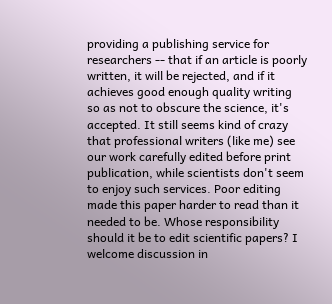providing a publishing service for researchers -- that if an article is poorly written, it will be rejected, and if it achieves good enough quality writing so as not to obscure the science, it's accepted. It still seems kind of crazy that professional writers (like me) see our work carefully edited before print publication, while scientists don't seem to enjoy such services. Poor editing made this paper harder to read than it needed to be. Whose responsibility should it be to edit scientific papers? I welcome discussion in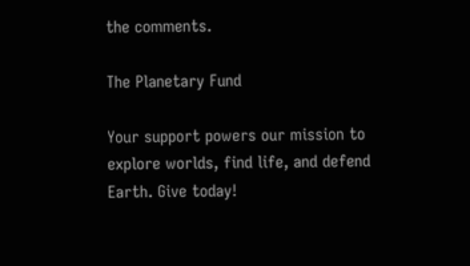the comments.

The Planetary Fund

Your support powers our mission to explore worlds, find life, and defend Earth. Give today!